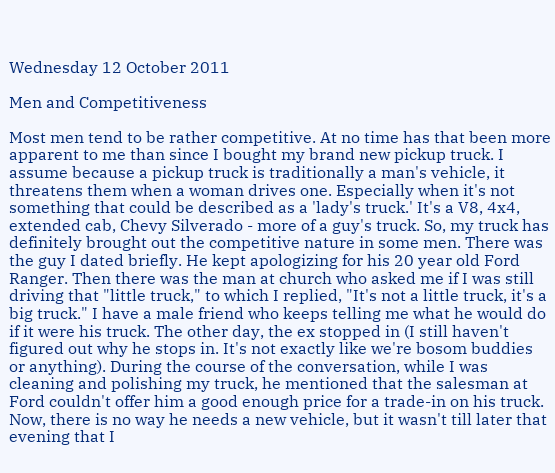Wednesday 12 October 2011

Men and Competitiveness

Most men tend to be rather competitive. At no time has that been more apparent to me than since I bought my brand new pickup truck. I assume because a pickup truck is traditionally a man's vehicle, it threatens them when a woman drives one. Especially when it's not something that could be described as a 'lady's truck.' It's a V8, 4x4, extended cab, Chevy Silverado - more of a guy's truck. So, my truck has definitely brought out the competitive nature in some men. There was the guy I dated briefly. He kept apologizing for his 20 year old Ford Ranger. Then there was the man at church who asked me if I was still driving that "little truck," to which I replied, "It's not a little truck, it's a big truck." I have a male friend who keeps telling me what he would do if it were his truck. The other day, the ex stopped in (I still haven't figured out why he stops in. It's not exactly like we're bosom buddies or anything). During the course of the conversation, while I was cleaning and polishing my truck, he mentioned that the salesman at Ford couldn't offer him a good enough price for a trade-in on his truck. Now, there is no way he needs a new vehicle, but it wasn't till later that evening that I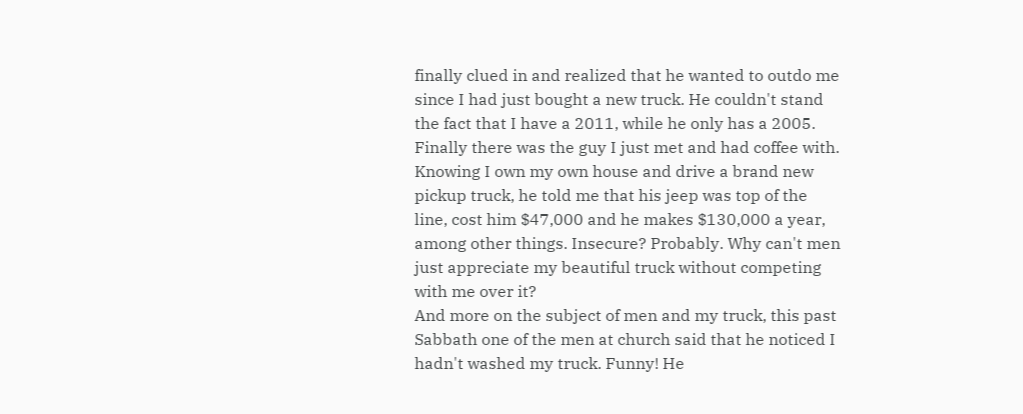finally clued in and realized that he wanted to outdo me since I had just bought a new truck. He couldn't stand the fact that I have a 2011, while he only has a 2005. Finally there was the guy I just met and had coffee with. Knowing I own my own house and drive a brand new pickup truck, he told me that his jeep was top of the line, cost him $47,000 and he makes $130,000 a year, among other things. Insecure? Probably. Why can't men just appreciate my beautiful truck without competing with me over it?
And more on the subject of men and my truck, this past Sabbath one of the men at church said that he noticed I hadn't washed my truck. Funny! He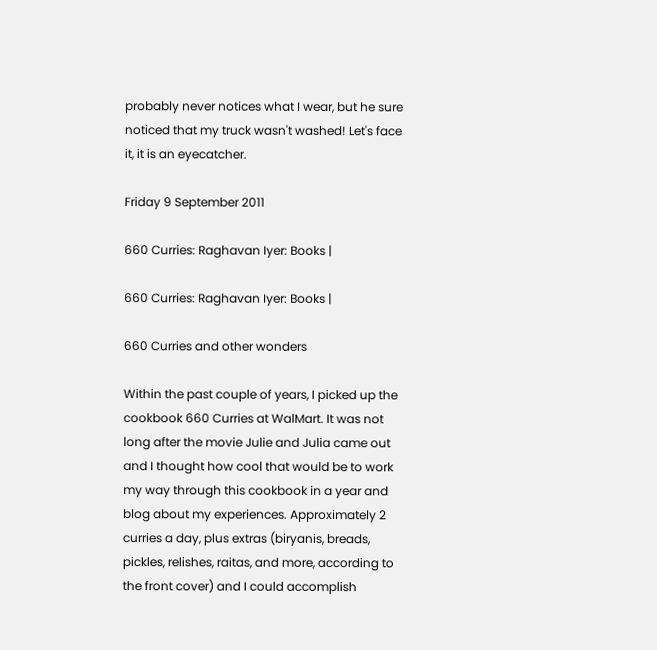probably never notices what I wear, but he sure noticed that my truck wasn't washed! Let's face it, it is an eyecatcher.

Friday 9 September 2011

660 Curries: Raghavan Iyer: Books |

660 Curries: Raghavan Iyer: Books |

660 Curries and other wonders

Within the past couple of years, I picked up the cookbook 660 Curries at WalMart. It was not long after the movie Julie and Julia came out and I thought how cool that would be to work my way through this cookbook in a year and blog about my experiences. Approximately 2 curries a day, plus extras (biryanis, breads, pickles, relishes, raitas, and more, according to the front cover) and I could accomplish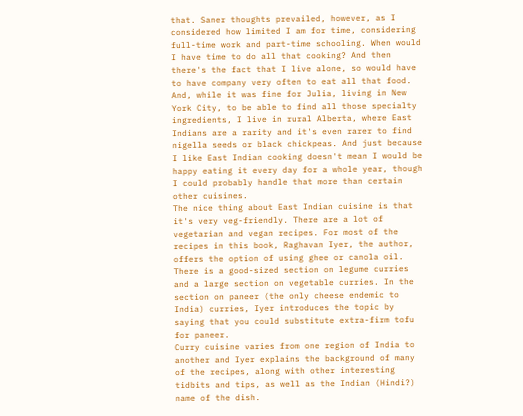that. Saner thoughts prevailed, however, as I considered how limited I am for time, considering full-time work and part-time schooling. When would I have time to do all that cooking? And then there's the fact that I live alone, so would have to have company very often to eat all that food. And, while it was fine for Julia, living in New York City, to be able to find all those specialty ingredients, I live in rural Alberta, where East Indians are a rarity and it's even rarer to find nigella seeds or black chickpeas. And just because I like East Indian cooking doesn't mean I would be happy eating it every day for a whole year, though I could probably handle that more than certain other cuisines.
The nice thing about East Indian cuisine is that it's very veg-friendly. There are a lot of vegetarian and vegan recipes. For most of the recipes in this book, Raghavan Iyer, the author, offers the option of using ghee or canola oil. There is a good-sized section on legume curries and a large section on vegetable curries. In the section on paneer (the only cheese endemic to India) curries, Iyer introduces the topic by saying that you could substitute extra-firm tofu for paneer.
Curry cuisine varies from one region of India to another and Iyer explains the background of many of the recipes, along with other interesting tidbits and tips, as well as the Indian (Hindi?) name of the dish.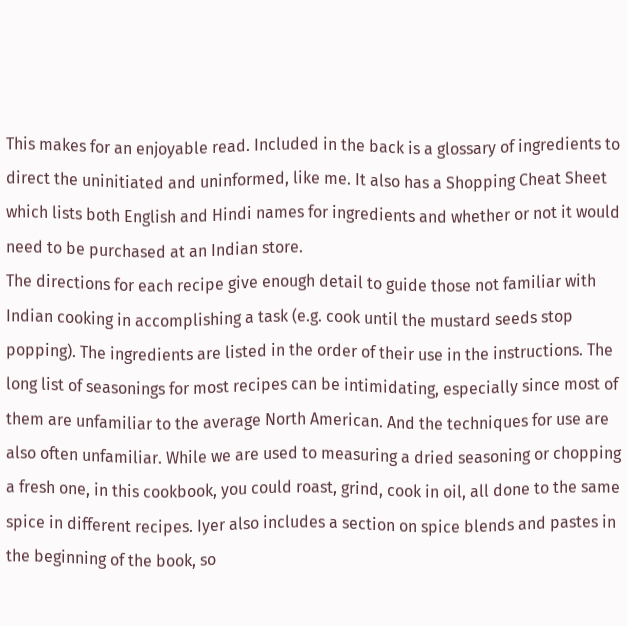This makes for an enjoyable read. Included in the back is a glossary of ingredients to direct the uninitiated and uninformed, like me. It also has a Shopping Cheat Sheet which lists both English and Hindi names for ingredients and whether or not it would need to be purchased at an Indian store.
The directions for each recipe give enough detail to guide those not familiar with Indian cooking in accomplishing a task (e.g. cook until the mustard seeds stop popping). The ingredients are listed in the order of their use in the instructions. The long list of seasonings for most recipes can be intimidating, especially since most of them are unfamiliar to the average North American. And the techniques for use are also often unfamiliar. While we are used to measuring a dried seasoning or chopping a fresh one, in this cookbook, you could roast, grind, cook in oil, all done to the same spice in different recipes. Iyer also includes a section on spice blends and pastes in the beginning of the book, so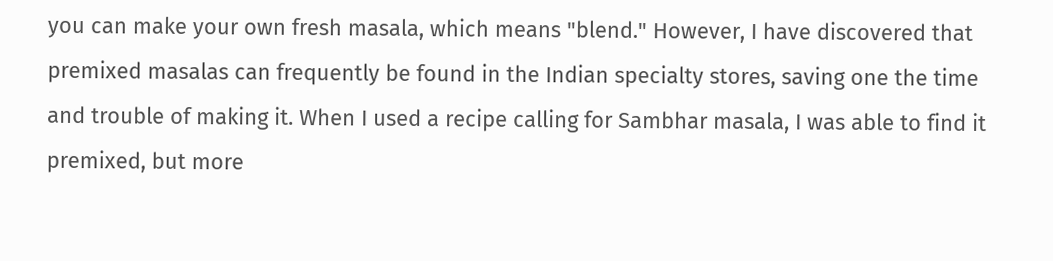you can make your own fresh masala, which means "blend." However, I have discovered that premixed masalas can frequently be found in the Indian specialty stores, saving one the time and trouble of making it. When I used a recipe calling for Sambhar masala, I was able to find it premixed, but more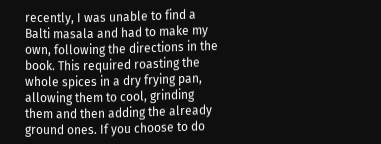recently, I was unable to find a Balti masala and had to make my own, following the directions in the book. This required roasting the whole spices in a dry frying pan, allowing them to cool, grinding them and then adding the already ground ones. If you choose to do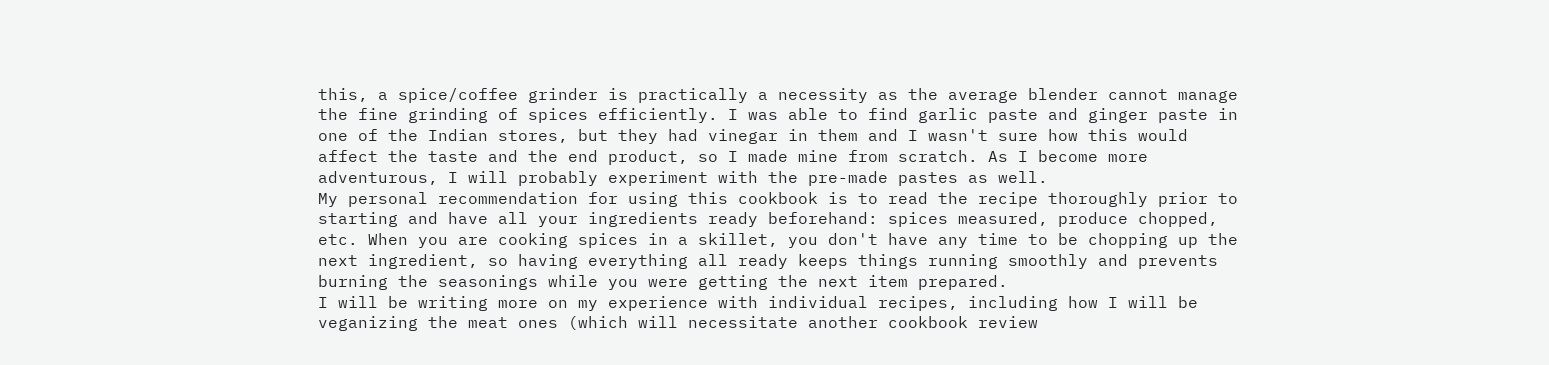this, a spice/coffee grinder is practically a necessity as the average blender cannot manage the fine grinding of spices efficiently. I was able to find garlic paste and ginger paste in one of the Indian stores, but they had vinegar in them and I wasn't sure how this would affect the taste and the end product, so I made mine from scratch. As I become more adventurous, I will probably experiment with the pre-made pastes as well.
My personal recommendation for using this cookbook is to read the recipe thoroughly prior to starting and have all your ingredients ready beforehand: spices measured, produce chopped, etc. When you are cooking spices in a skillet, you don't have any time to be chopping up the next ingredient, so having everything all ready keeps things running smoothly and prevents burning the seasonings while you were getting the next item prepared.
I will be writing more on my experience with individual recipes, including how I will be veganizing the meat ones (which will necessitate another cookbook review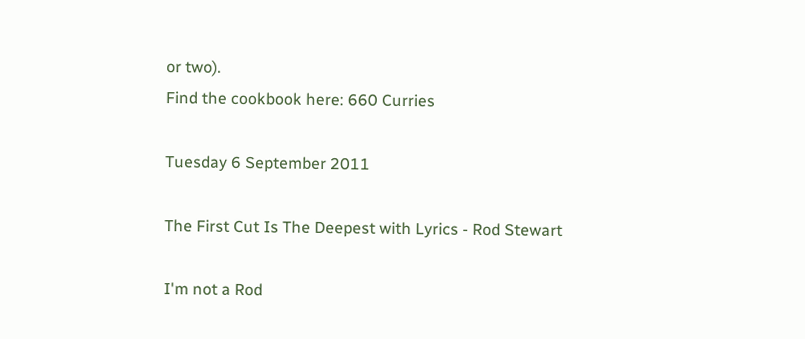or two).
Find the cookbook here: 660 Curries

Tuesday 6 September 2011

The First Cut Is The Deepest with Lyrics - Rod Stewart

I'm not a Rod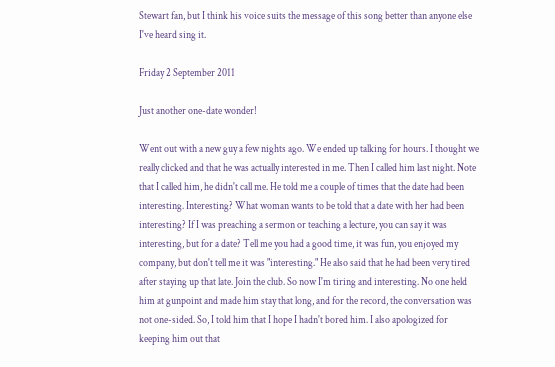Stewart fan, but I think his voice suits the message of this song better than anyone else I've heard sing it.

Friday 2 September 2011

Just another one-date wonder!

Went out with a new guy a few nights ago. We ended up talking for hours. I thought we really clicked and that he was actually interested in me. Then I called him last night. Note that I called him, he didn't call me. He told me a couple of times that the date had been interesting. Interesting? What woman wants to be told that a date with her had been interesting? If I was preaching a sermon or teaching a lecture, you can say it was interesting, but for a date? Tell me you had a good time, it was fun, you enjoyed my company, but don't tell me it was "interesting." He also said that he had been very tired after staying up that late. Join the club. So now I'm tiring and interesting. No one held him at gunpoint and made him stay that long, and for the record, the conversation was not one-sided. So, I told him that I hope I hadn't bored him. I also apologized for keeping him out that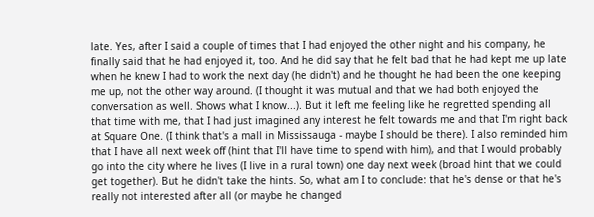late. Yes, after I said a couple of times that I had enjoyed the other night and his company, he finally said that he had enjoyed it, too. And he did say that he felt bad that he had kept me up late when he knew I had to work the next day (he didn't) and he thought he had been the one keeping me up, not the other way around. (I thought it was mutual and that we had both enjoyed the conversation as well. Shows what I know...). But it left me feeling like he regretted spending all that time with me, that I had just imagined any interest he felt towards me and that I'm right back at Square One. (I think that's a mall in Mississauga - maybe I should be there). I also reminded him that I have all next week off (hint that I'll have time to spend with him), and that I would probably go into the city where he lives (I live in a rural town) one day next week (broad hint that we could get together). But he didn't take the hints. So, what am I to conclude: that he's dense or that he's really not interested after all (or maybe he changed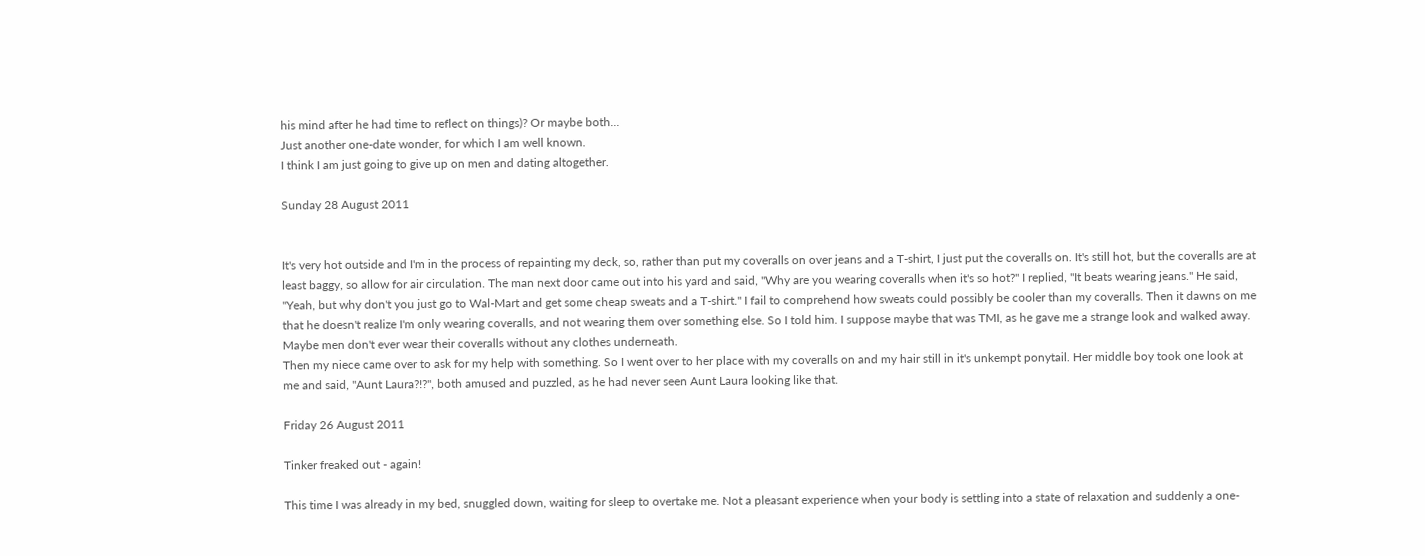his mind after he had time to reflect on things)? Or maybe both...
Just another one-date wonder, for which I am well known.
I think I am just going to give up on men and dating altogether.

Sunday 28 August 2011


It's very hot outside and I'm in the process of repainting my deck, so, rather than put my coveralls on over jeans and a T-shirt, I just put the coveralls on. It's still hot, but the coveralls are at least baggy, so allow for air circulation. The man next door came out into his yard and said, "Why are you wearing coveralls when it's so hot?" I replied, "It beats wearing jeans." He said, "Yeah, but why don't you just go to Wal-Mart and get some cheap sweats and a T-shirt." I fail to comprehend how sweats could possibly be cooler than my coveralls. Then it dawns on me that he doesn't realize I'm only wearing coveralls, and not wearing them over something else. So I told him. I suppose maybe that was TMI, as he gave me a strange look and walked away. Maybe men don't ever wear their coveralls without any clothes underneath.
Then my niece came over to ask for my help with something. So I went over to her place with my coveralls on and my hair still in it's unkempt ponytail. Her middle boy took one look at me and said, "Aunt Laura?!?", both amused and puzzled, as he had never seen Aunt Laura looking like that.

Friday 26 August 2011

Tinker freaked out - again!

This time I was already in my bed, snuggled down, waiting for sleep to overtake me. Not a pleasant experience when your body is settling into a state of relaxation and suddenly a one-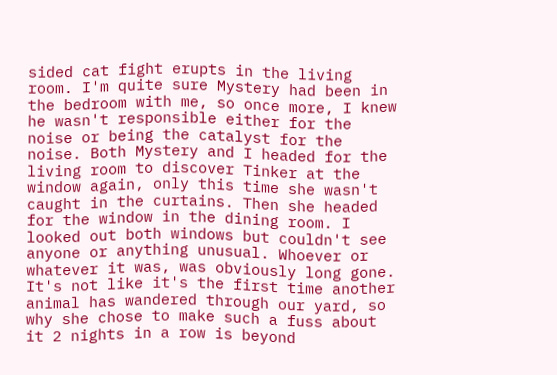sided cat fight erupts in the living room. I'm quite sure Mystery had been in the bedroom with me, so once more, I knew he wasn't responsible either for the noise or being the catalyst for the noise. Both Mystery and I headed for the living room to discover Tinker at the window again, only this time she wasn't caught in the curtains. Then she headed for the window in the dining room. I looked out both windows but couldn't see anyone or anything unusual. Whoever or whatever it was, was obviously long gone. It's not like it's the first time another animal has wandered through our yard, so why she chose to make such a fuss about it 2 nights in a row is beyond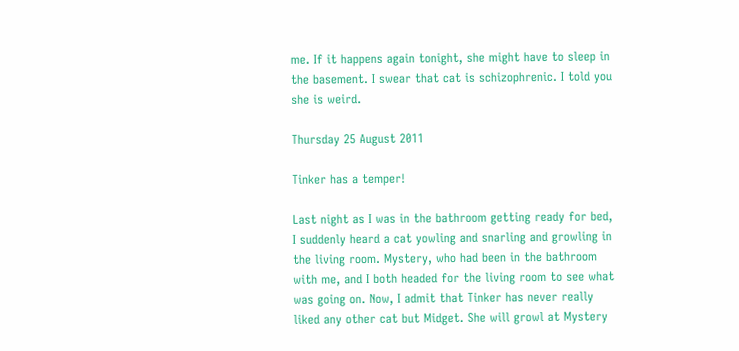me. If it happens again tonight, she might have to sleep in the basement. I swear that cat is schizophrenic. I told you she is weird.

Thursday 25 August 2011

Tinker has a temper!

Last night as I was in the bathroom getting ready for bed, I suddenly heard a cat yowling and snarling and growling in the living room. Mystery, who had been in the bathroom with me, and I both headed for the living room to see what was going on. Now, I admit that Tinker has never really liked any other cat but Midget. She will growl at Mystery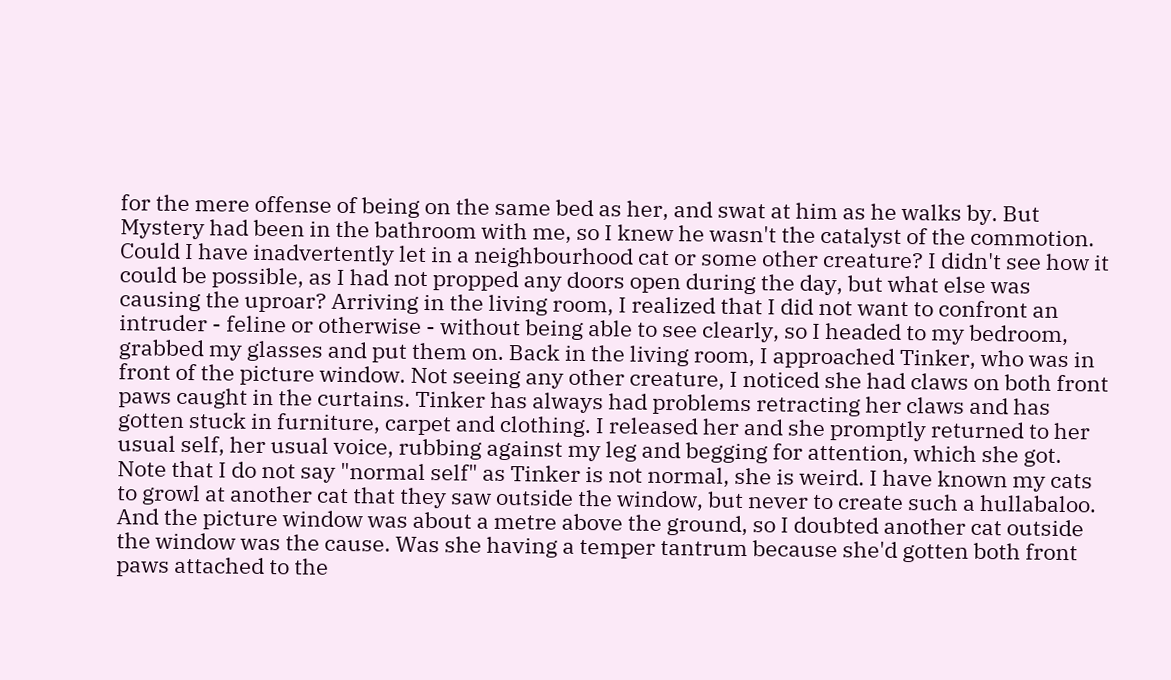for the mere offense of being on the same bed as her, and swat at him as he walks by. But Mystery had been in the bathroom with me, so I knew he wasn't the catalyst of the commotion. Could I have inadvertently let in a neighbourhood cat or some other creature? I didn't see how it could be possible, as I had not propped any doors open during the day, but what else was causing the uproar? Arriving in the living room, I realized that I did not want to confront an intruder - feline or otherwise - without being able to see clearly, so I headed to my bedroom, grabbed my glasses and put them on. Back in the living room, I approached Tinker, who was in front of the picture window. Not seeing any other creature, I noticed she had claws on both front paws caught in the curtains. Tinker has always had problems retracting her claws and has gotten stuck in furniture, carpet and clothing. I released her and she promptly returned to her usual self, her usual voice, rubbing against my leg and begging for attention, which she got. Note that I do not say "normal self" as Tinker is not normal, she is weird. I have known my cats to growl at another cat that they saw outside the window, but never to create such a hullabaloo. And the picture window was about a metre above the ground, so I doubted another cat outside the window was the cause. Was she having a temper tantrum because she'd gotten both front paws attached to the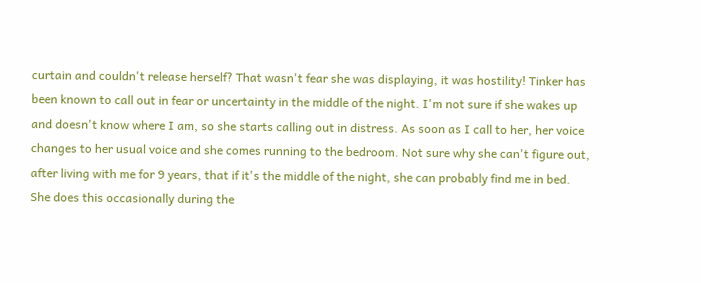curtain and couldn't release herself? That wasn't fear she was displaying, it was hostility! Tinker has been known to call out in fear or uncertainty in the middle of the night. I'm not sure if she wakes up and doesn't know where I am, so she starts calling out in distress. As soon as I call to her, her voice changes to her usual voice and she comes running to the bedroom. Not sure why she can't figure out, after living with me for 9 years, that if it's the middle of the night, she can probably find me in bed. She does this occasionally during the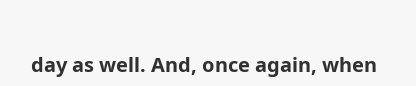day as well. And, once again, when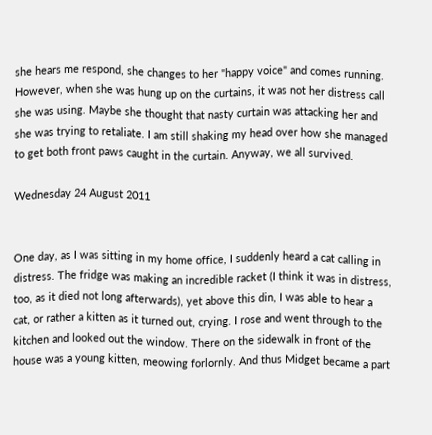she hears me respond, she changes to her "happy voice" and comes running. However, when she was hung up on the curtains, it was not her distress call she was using. Maybe she thought that nasty curtain was attacking her and she was trying to retaliate. I am still shaking my head over how she managed to get both front paws caught in the curtain. Anyway, we all survived.

Wednesday 24 August 2011


One day, as I was sitting in my home office, I suddenly heard a cat calling in distress. The fridge was making an incredible racket (I think it was in distress, too, as it died not long afterwards), yet above this din, I was able to hear a cat, or rather a kitten as it turned out, crying. I rose and went through to the kitchen and looked out the window. There on the sidewalk in front of the house was a young kitten, meowing forlornly. And thus Midget became a part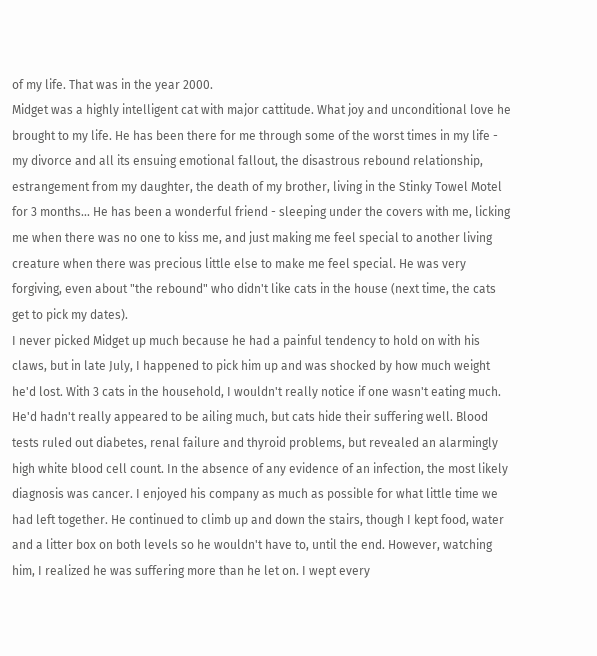of my life. That was in the year 2000.
Midget was a highly intelligent cat with major cattitude. What joy and unconditional love he brought to my life. He has been there for me through some of the worst times in my life - my divorce and all its ensuing emotional fallout, the disastrous rebound relationship, estrangement from my daughter, the death of my brother, living in the Stinky Towel Motel for 3 months... He has been a wonderful friend - sleeping under the covers with me, licking me when there was no one to kiss me, and just making me feel special to another living creature when there was precious little else to make me feel special. He was very forgiving, even about "the rebound" who didn't like cats in the house (next time, the cats get to pick my dates).
I never picked Midget up much because he had a painful tendency to hold on with his claws, but in late July, I happened to pick him up and was shocked by how much weight he'd lost. With 3 cats in the household, I wouldn't really notice if one wasn't eating much. He'd hadn't really appeared to be ailing much, but cats hide their suffering well. Blood tests ruled out diabetes, renal failure and thyroid problems, but revealed an alarmingly high white blood cell count. In the absence of any evidence of an infection, the most likely diagnosis was cancer. I enjoyed his company as much as possible for what little time we had left together. He continued to climb up and down the stairs, though I kept food, water and a litter box on both levels so he wouldn't have to, until the end. However, watching him, I realized he was suffering more than he let on. I wept every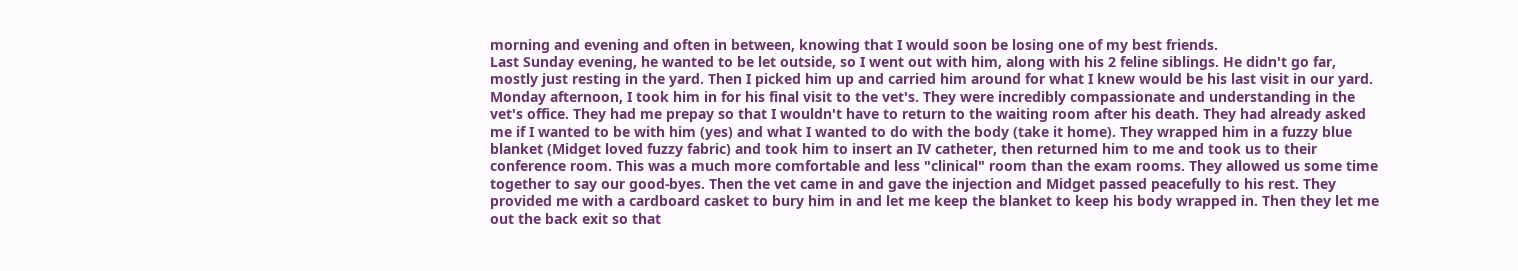morning and evening and often in between, knowing that I would soon be losing one of my best friends.
Last Sunday evening, he wanted to be let outside, so I went out with him, along with his 2 feline siblings. He didn't go far, mostly just resting in the yard. Then I picked him up and carried him around for what I knew would be his last visit in our yard. Monday afternoon, I took him in for his final visit to the vet's. They were incredibly compassionate and understanding in the vet's office. They had me prepay so that I wouldn't have to return to the waiting room after his death. They had already asked me if I wanted to be with him (yes) and what I wanted to do with the body (take it home). They wrapped him in a fuzzy blue blanket (Midget loved fuzzy fabric) and took him to insert an IV catheter, then returned him to me and took us to their conference room. This was a much more comfortable and less "clinical" room than the exam rooms. They allowed us some time together to say our good-byes. Then the vet came in and gave the injection and Midget passed peacefully to his rest. They provided me with a cardboard casket to bury him in and let me keep the blanket to keep his body wrapped in. Then they let me out the back exit so that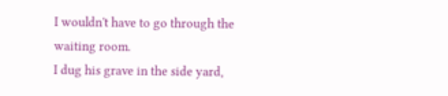I wouldn't have to go through the waiting room.
I dug his grave in the side yard,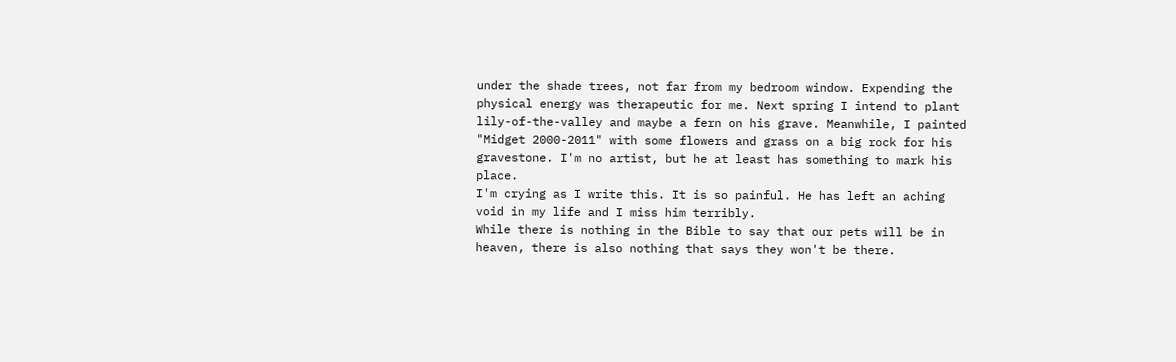under the shade trees, not far from my bedroom window. Expending the physical energy was therapeutic for me. Next spring I intend to plant lily-of-the-valley and maybe a fern on his grave. Meanwhile, I painted "Midget 2000-2011" with some flowers and grass on a big rock for his gravestone. I'm no artist, but he at least has something to mark his place.
I'm crying as I write this. It is so painful. He has left an aching void in my life and I miss him terribly.
While there is nothing in the Bible to say that our pets will be in heaven, there is also nothing that says they won't be there.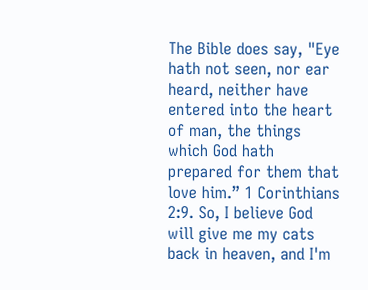The Bible does say, "Eye hath not seen, nor ear heard, neither have entered into the heart of man, the things which God hath prepared for them that love him.” 1 Corinthians 2:9. So, I believe God will give me my cats back in heaven, and I'm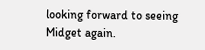looking forward to seeing Midget again.